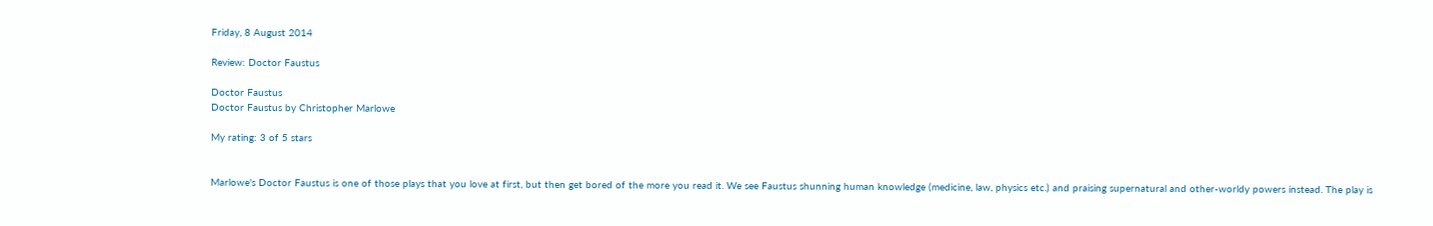Friday, 8 August 2014

Review: Doctor Faustus

Doctor Faustus
Doctor Faustus by Christopher Marlowe

My rating: 3 of 5 stars


Marlowe's Doctor Faustus is one of those plays that you love at first, but then get bored of the more you read it. We see Faustus shunning human knowledge (medicine, law, physics etc.) and praising supernatural and other-worldy powers instead. The play is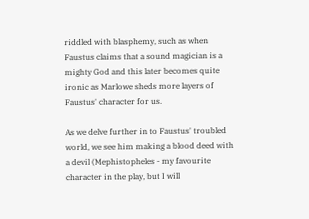riddled with blasphemy, such as when Faustus claims that a sound magician is a mighty God and this later becomes quite ironic as Marlowe sheds more layers of Faustus' character for us.

As we delve further in to Faustus' troubled world, we see him making a blood deed with a devil (Mephistopheles - my favourite character in the play, but I will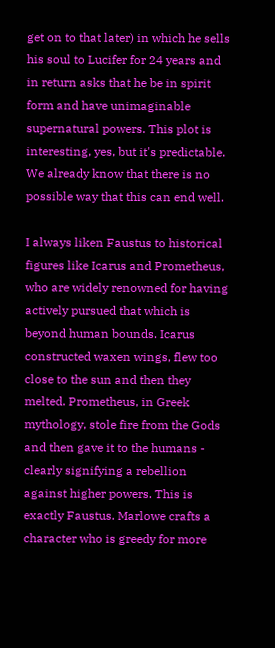get on to that later) in which he sells his soul to Lucifer for 24 years and in return asks that he be in spirit form and have unimaginable supernatural powers. This plot is interesting, yes, but it's predictable. We already know that there is no possible way that this can end well.

I always liken Faustus to historical figures like Icarus and Prometheus, who are widely renowned for having actively pursued that which is beyond human bounds. Icarus constructed waxen wings, flew too close to the sun and then they melted. Prometheus, in Greek mythology, stole fire from the Gods and then gave it to the humans - clearly signifying a rebellion against higher powers. This is exactly Faustus. Marlowe crafts a character who is greedy for more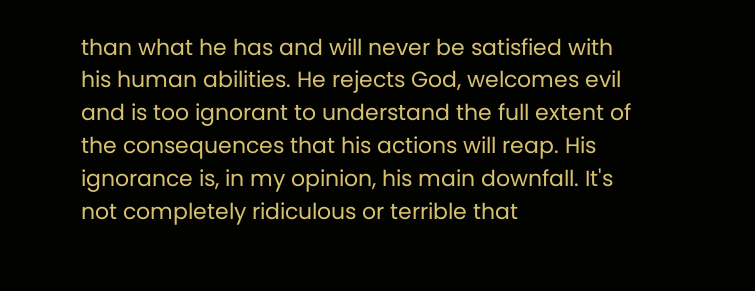than what he has and will never be satisfied with his human abilities. He rejects God, welcomes evil and is too ignorant to understand the full extent of the consequences that his actions will reap. His ignorance is, in my opinion, his main downfall. It's not completely ridiculous or terrible that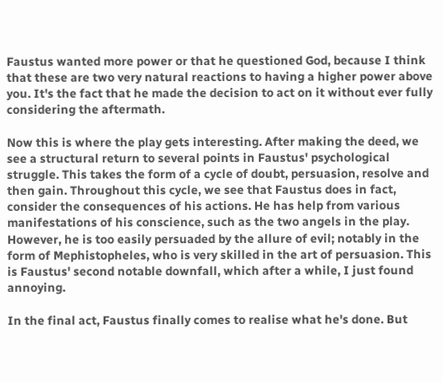Faustus wanted more power or that he questioned God, because I think that these are two very natural reactions to having a higher power above you. It's the fact that he made the decision to act on it without ever fully considering the aftermath.

Now this is where the play gets interesting. After making the deed, we see a structural return to several points in Faustus' psychological struggle. This takes the form of a cycle of doubt, persuasion, resolve and then gain. Throughout this cycle, we see that Faustus does in fact, consider the consequences of his actions. He has help from various manifestations of his conscience, such as the two angels in the play. However, he is too easily persuaded by the allure of evil; notably in the form of Mephistopheles, who is very skilled in the art of persuasion. This is Faustus' second notable downfall, which after a while, I just found annoying.

In the final act, Faustus finally comes to realise what he's done. But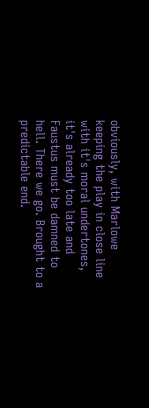obviously, with Marlowe keeping the play in close line with it's moral undertones, it's already too late and Faustus must be damned to hell. There we go. Brought to a predictable end.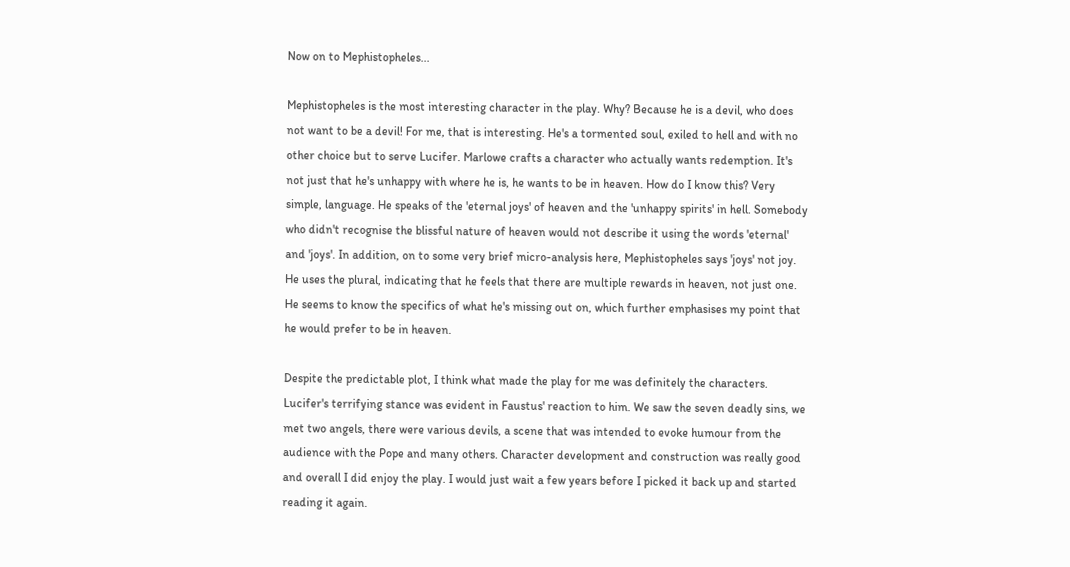Now on to Mephistopheles...

Mephistopheles is the most interesting character in the play. Why? Because he is a devil, who does not want to be a devil! For me, that is interesting. He's a tormented soul, exiled to hell and with no other choice but to serve Lucifer. Marlowe crafts a character who actually wants redemption. It's not just that he's unhappy with where he is, he wants to be in heaven. How do I know this? Very simple, language. He speaks of the 'eternal joys' of heaven and the 'unhappy spirits' in hell. Somebody who didn't recognise the blissful nature of heaven would not describe it using the words 'eternal' and 'joys'. In addition, on to some very brief micro-analysis here, Mephistopheles says 'joys' not joy. He uses the plural, indicating that he feels that there are multiple rewards in heaven, not just one. He seems to know the specifics of what he's missing out on, which further emphasises my point that he would prefer to be in heaven.

Despite the predictable plot, I think what made the play for me was definitely the characters. Lucifer's terrifying stance was evident in Faustus' reaction to him. We saw the seven deadly sins, we met two angels, there were various devils, a scene that was intended to evoke humour from the audience with the Pope and many others. Character development and construction was really good and overall I did enjoy the play. I would just wait a few years before I picked it back up and started reading it again.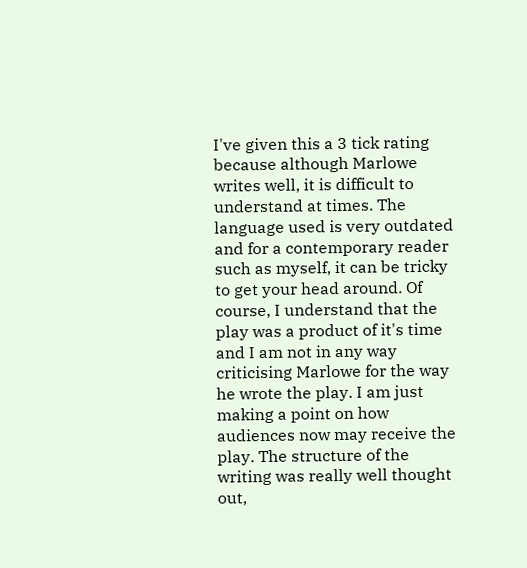I've given this a 3 tick rating because although Marlowe writes well, it is difficult to understand at times. The language used is very outdated and for a contemporary reader such as myself, it can be tricky to get your head around. Of course, I understand that the play was a product of it's time and I am not in any way criticising Marlowe for the way he wrote the play. I am just making a point on how audiences now may receive the play. The structure of the writing was really well thought out,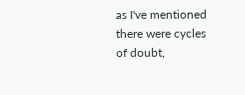as I've mentioned there were cycles of doubt,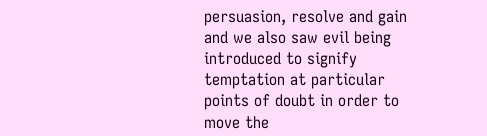persuasion, resolve and gain and we also saw evil being introduced to signify temptation at particular points of doubt in order to move the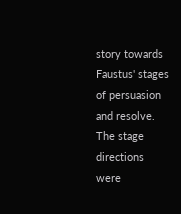story towards Faustus' stages of persuasion and resolve. The stage directions were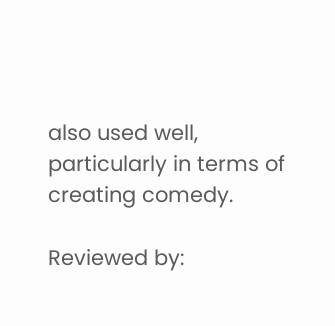also used well, particularly in terms of creating comedy.

Reviewed by: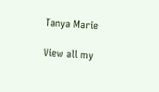Tanya Marie

View all my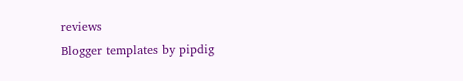reviews
Blogger templates by pipdig